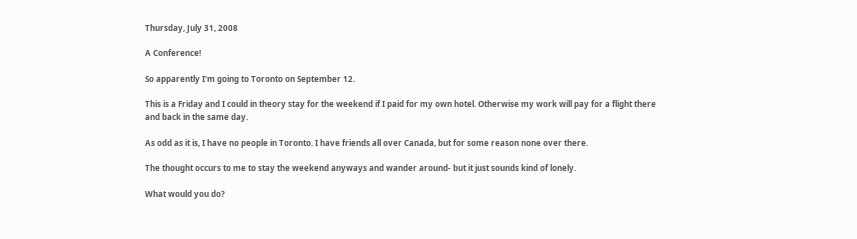Thursday, July 31, 2008

A Conference!

So apparently I'm going to Toronto on September 12.

This is a Friday and I could in theory stay for the weekend if I paid for my own hotel. Otherwise my work will pay for a flight there and back in the same day.

As odd as it is, I have no people in Toronto. I have friends all over Canada, but for some reason none over there.

The thought occurs to me to stay the weekend anyways and wander around- but it just sounds kind of lonely.

What would you do?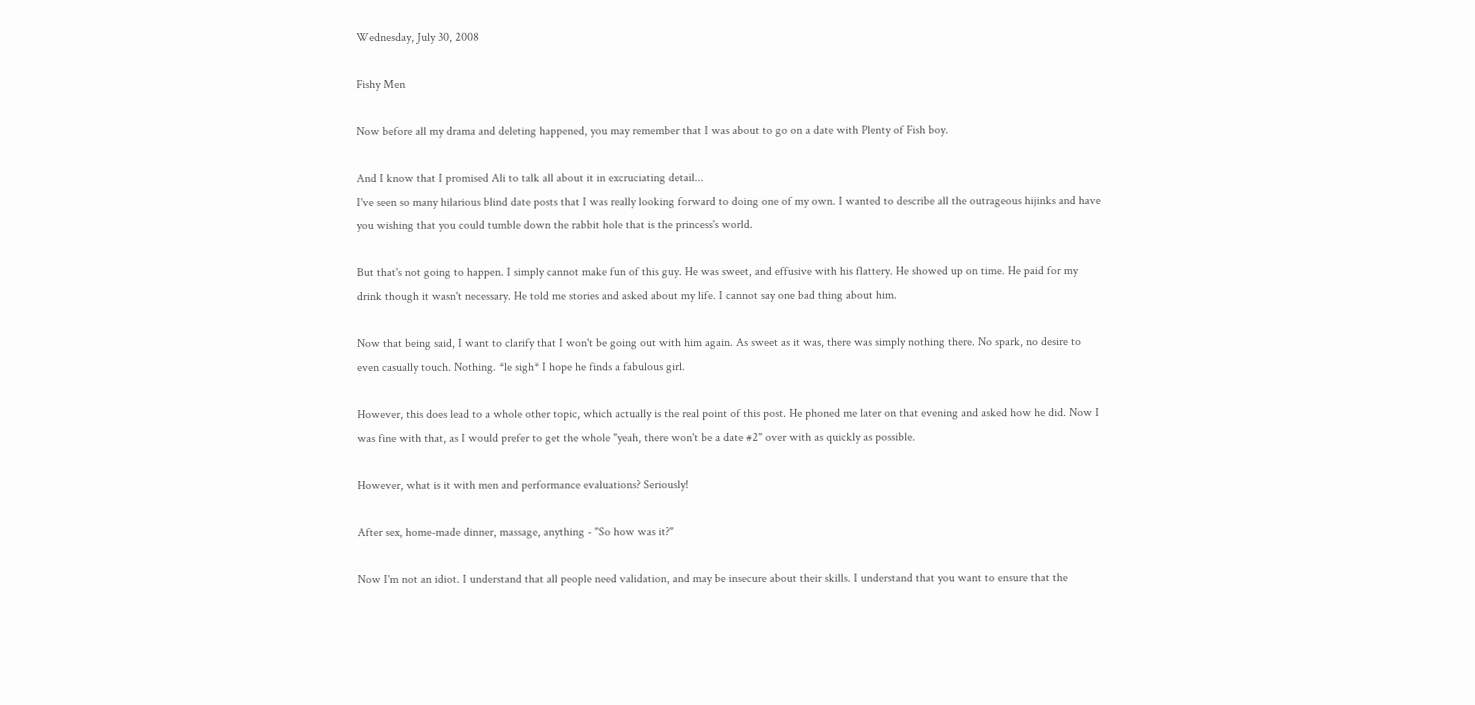Wednesday, July 30, 2008

Fishy Men

Now before all my drama and deleting happened, you may remember that I was about to go on a date with Plenty of Fish boy.

And I know that I promised Ali to talk all about it in excruciating detail...
I've seen so many hilarious blind date posts that I was really looking forward to doing one of my own. I wanted to describe all the outrageous hijinks and have you wishing that you could tumble down the rabbit hole that is the princess's world.

But that's not going to happen. I simply cannot make fun of this guy. He was sweet, and effusive with his flattery. He showed up on time. He paid for my drink though it wasn't necessary. He told me stories and asked about my life. I cannot say one bad thing about him.

Now that being said, I want to clarify that I won't be going out with him again. As sweet as it was, there was simply nothing there. No spark, no desire to even casually touch. Nothing. *le sigh* I hope he finds a fabulous girl.

However, this does lead to a whole other topic, which actually is the real point of this post. He phoned me later on that evening and asked how he did. Now I was fine with that, as I would prefer to get the whole "yeah, there won't be a date #2" over with as quickly as possible.

However, what is it with men and performance evaluations? Seriously!

After sex, home-made dinner, massage, anything - "So how was it?"

Now I'm not an idiot. I understand that all people need validation, and may be insecure about their skills. I understand that you want to ensure that the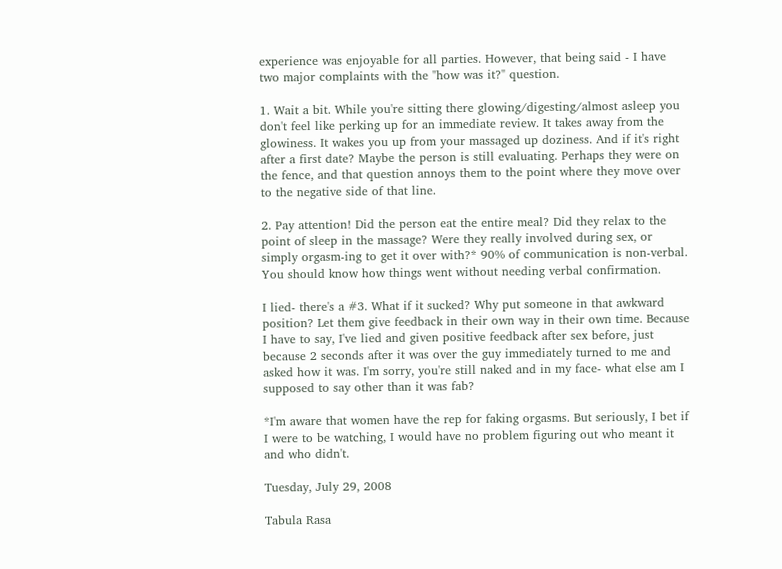experience was enjoyable for all parties. However, that being said - I have two major complaints with the "how was it?" question.

1. Wait a bit. While you're sitting there glowing/digesting/almost asleep you don't feel like perking up for an immediate review. It takes away from the glowiness. It wakes you up from your massaged up doziness. And if it's right after a first date? Maybe the person is still evaluating. Perhaps they were on the fence, and that question annoys them to the point where they move over to the negative side of that line.

2. Pay attention! Did the person eat the entire meal? Did they relax to the point of sleep in the massage? Were they really involved during sex, or simply orgasm-ing to get it over with?* 90% of communication is non-verbal. You should know how things went without needing verbal confirmation.

I lied- there's a #3. What if it sucked? Why put someone in that awkward position? Let them give feedback in their own way in their own time. Because I have to say, I've lied and given positive feedback after sex before, just because 2 seconds after it was over the guy immediately turned to me and asked how it was. I'm sorry, you're still naked and in my face- what else am I supposed to say other than it was fab?

*I'm aware that women have the rep for faking orgasms. But seriously, I bet if I were to be watching, I would have no problem figuring out who meant it and who didn't.

Tuesday, July 29, 2008

Tabula Rasa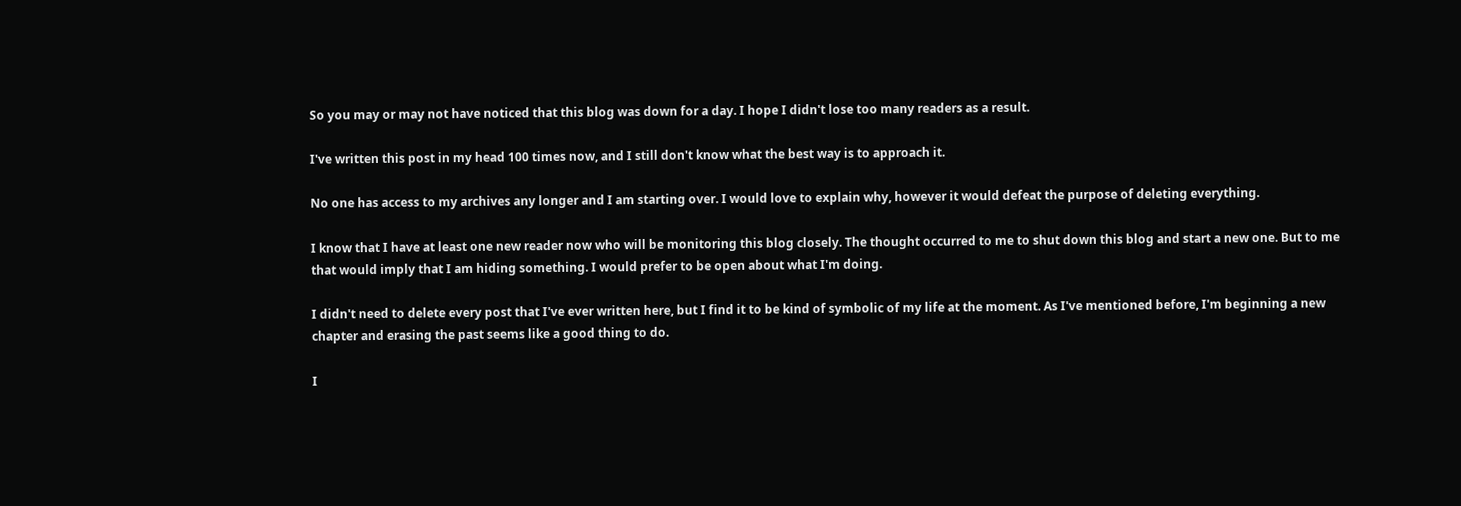So you may or may not have noticed that this blog was down for a day. I hope I didn't lose too many readers as a result.

I've written this post in my head 100 times now, and I still don't know what the best way is to approach it.

No one has access to my archives any longer and I am starting over. I would love to explain why, however it would defeat the purpose of deleting everything.

I know that I have at least one new reader now who will be monitoring this blog closely. The thought occurred to me to shut down this blog and start a new one. But to me that would imply that I am hiding something. I would prefer to be open about what I'm doing.

I didn't need to delete every post that I've ever written here, but I find it to be kind of symbolic of my life at the moment. As I've mentioned before, I'm beginning a new chapter and erasing the past seems like a good thing to do.

I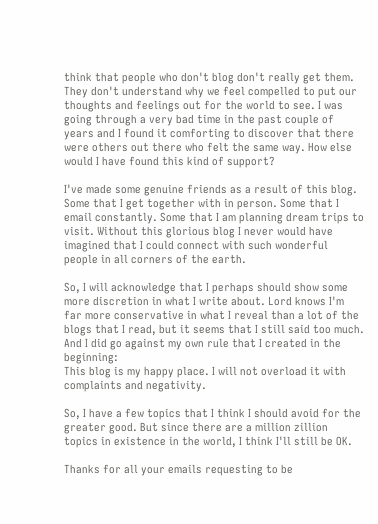think that people who don't blog don't really get them. They don't understand why we feel compelled to put our thoughts and feelings out for the world to see. I was going through a very bad time in the past couple of years and I found it comforting to discover that there were others out there who felt the same way. How else would I have found this kind of support?

I've made some genuine friends as a result of this blog. Some that I get together with in person. Some that I email constantly. Some that I am planning dream trips to visit. Without this glorious blog I never would have imagined that I could connect with such wonderful people in all corners of the earth.

So, I will acknowledge that I perhaps should show some more discretion in what I write about. Lord knows I'm far more conservative in what I reveal than a lot of the blogs that I read, but it seems that I still said too much. And I did go against my own rule that I created in the beginning:
This blog is my happy place. I will not overload it with complaints and negativity.

So, I have a few topics that I think I should avoid for the greater good. But since there are a million zillion topics in existence in the world, I think I'll still be OK.

Thanks for all your emails requesting to be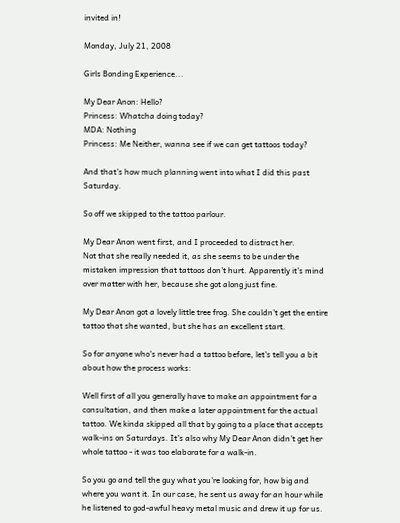invited in!

Monday, July 21, 2008

Girls Bonding Experience...

My Dear Anon: Hello?
Princess: Whatcha doing today?
MDA: Nothing
Princess: Me Neither, wanna see if we can get tattoos today?

And that's how much planning went into what I did this past Saturday.

So off we skipped to the tattoo parlour.

My Dear Anon went first, and I proceeded to distract her.
Not that she really needed it, as she seems to be under the mistaken impression that tattoos don't hurt. Apparently it's mind over matter with her, because she got along just fine.

My Dear Anon got a lovely little tree frog. She couldn't get the entire tattoo that she wanted, but she has an excellent start.

So for anyone who's never had a tattoo before, let's tell you a bit about how the process works:

Well first of all you generally have to make an appointment for a consultation, and then make a later appointment for the actual tattoo. We kinda skipped all that by going to a place that accepts walk-ins on Saturdays. It's also why My Dear Anon didn't get her whole tattoo - it was too elaborate for a walk-in.

So you go and tell the guy what you're looking for, how big and where you want it. In our case, he sent us away for an hour while he listened to god-awful heavy metal music and drew it up for us.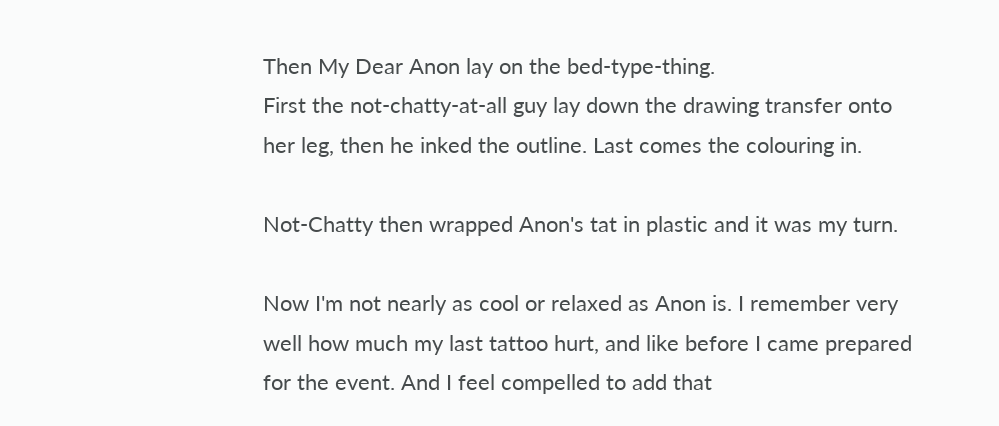Then My Dear Anon lay on the bed-type-thing.
First the not-chatty-at-all guy lay down the drawing transfer onto her leg, then he inked the outline. Last comes the colouring in.

Not-Chatty then wrapped Anon's tat in plastic and it was my turn.

Now I'm not nearly as cool or relaxed as Anon is. I remember very well how much my last tattoo hurt, and like before I came prepared for the event. And I feel compelled to add that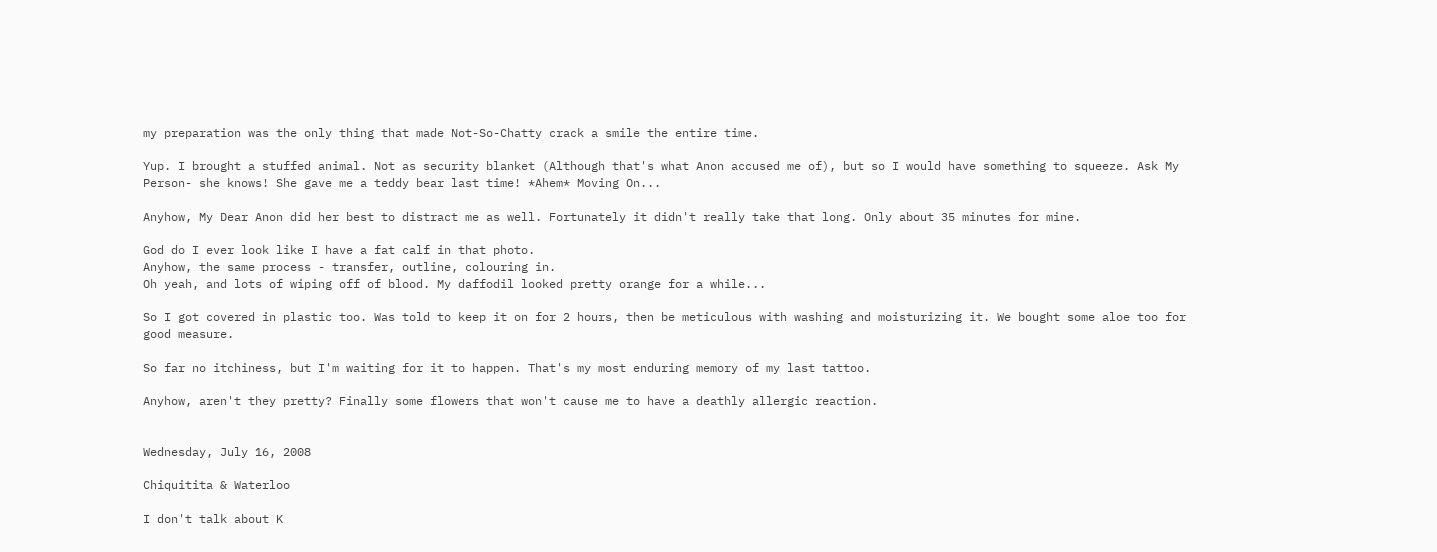my preparation was the only thing that made Not-So-Chatty crack a smile the entire time.

Yup. I brought a stuffed animal. Not as security blanket (Although that's what Anon accused me of), but so I would have something to squeeze. Ask My Person- she knows! She gave me a teddy bear last time! *Ahem* Moving On...

Anyhow, My Dear Anon did her best to distract me as well. Fortunately it didn't really take that long. Only about 35 minutes for mine.

God do I ever look like I have a fat calf in that photo.
Anyhow, the same process - transfer, outline, colouring in.
Oh yeah, and lots of wiping off of blood. My daffodil looked pretty orange for a while...

So I got covered in plastic too. Was told to keep it on for 2 hours, then be meticulous with washing and moisturizing it. We bought some aloe too for good measure.

So far no itchiness, but I'm waiting for it to happen. That's my most enduring memory of my last tattoo.

Anyhow, aren't they pretty? Finally some flowers that won't cause me to have a deathly allergic reaction.


Wednesday, July 16, 2008

Chiquitita & Waterloo

I don't talk about K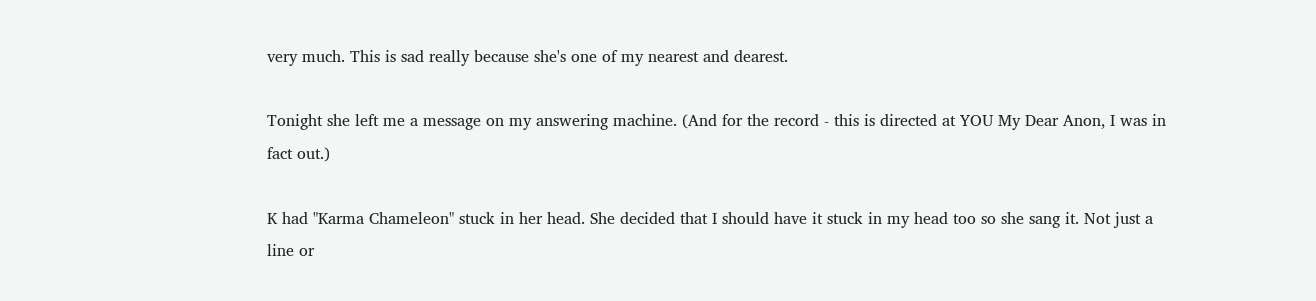very much. This is sad really because she's one of my nearest and dearest.

Tonight she left me a message on my answering machine. (And for the record - this is directed at YOU My Dear Anon, I was in fact out.)

K had "Karma Chameleon" stuck in her head. She decided that I should have it stuck in my head too so she sang it. Not just a line or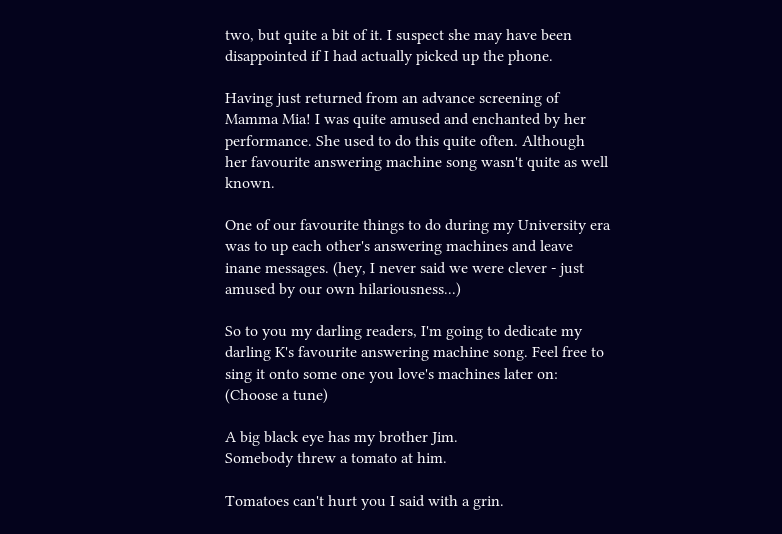two, but quite a bit of it. I suspect she may have been disappointed if I had actually picked up the phone.

Having just returned from an advance screening of Mamma Mia! I was quite amused and enchanted by her performance. She used to do this quite often. Although her favourite answering machine song wasn't quite as well known.

One of our favourite things to do during my University era was to up each other's answering machines and leave inane messages. (hey, I never said we were clever - just amused by our own hilariousness...)

So to you my darling readers, I'm going to dedicate my darling K's favourite answering machine song. Feel free to sing it onto some one you love's machines later on: (Choose a tune)

A big black eye has my brother Jim.
Somebody threw a tomato at him.

Tomatoes can't hurt you I said with a grin.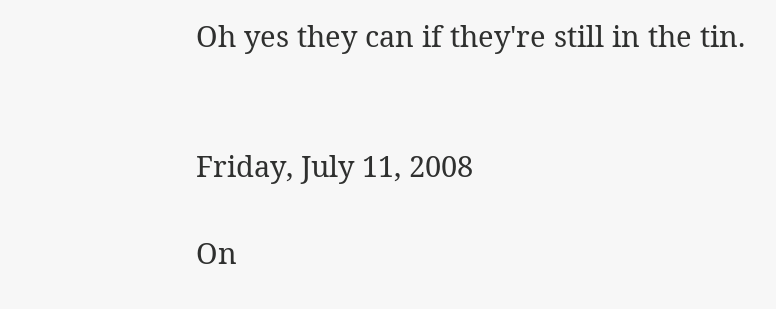Oh yes they can if they're still in the tin.


Friday, July 11, 2008

On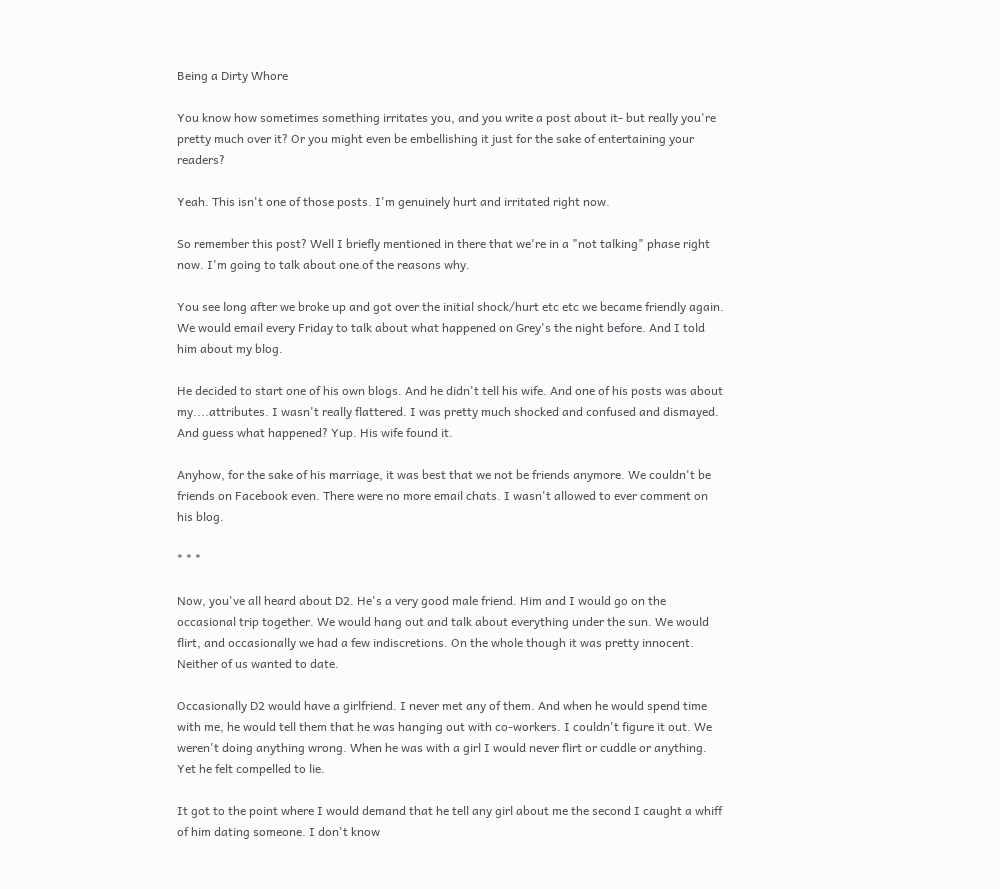Being a Dirty Whore

You know how sometimes something irritates you, and you write a post about it- but really you're pretty much over it? Or you might even be embellishing it just for the sake of entertaining your readers?

Yeah. This isn't one of those posts. I'm genuinely hurt and irritated right now.

So remember this post? Well I briefly mentioned in there that we're in a "not talking" phase right now. I'm going to talk about one of the reasons why.

You see long after we broke up and got over the initial shock/hurt etc etc we became friendly again. We would email every Friday to talk about what happened on Grey's the night before. And I told him about my blog.

He decided to start one of his own blogs. And he didn't tell his wife. And one of his posts was about my....attributes. I wasn't really flattered. I was pretty much shocked and confused and dismayed. And guess what happened? Yup. His wife found it.

Anyhow, for the sake of his marriage, it was best that we not be friends anymore. We couldn't be friends on Facebook even. There were no more email chats. I wasn't allowed to ever comment on his blog.

* * *

Now, you've all heard about D2. He's a very good male friend. Him and I would go on the occasional trip together. We would hang out and talk about everything under the sun. We would flirt, and occasionally we had a few indiscretions. On the whole though it was pretty innocent. Neither of us wanted to date.

Occasionally D2 would have a girlfriend. I never met any of them. And when he would spend time with me, he would tell them that he was hanging out with co-workers. I couldn't figure it out. We weren't doing anything wrong. When he was with a girl I would never flirt or cuddle or anything. Yet he felt compelled to lie.

It got to the point where I would demand that he tell any girl about me the second I caught a whiff of him dating someone. I don't know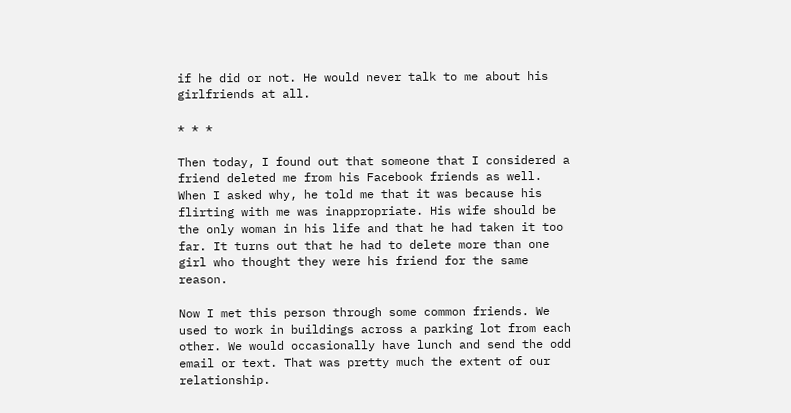if he did or not. He would never talk to me about his girlfriends at all.

* * *

Then today, I found out that someone that I considered a friend deleted me from his Facebook friends as well. When I asked why, he told me that it was because his flirting with me was inappropriate. His wife should be the only woman in his life and that he had taken it too far. It turns out that he had to delete more than one girl who thought they were his friend for the same reason.

Now I met this person through some common friends. We used to work in buildings across a parking lot from each other. We would occasionally have lunch and send the odd email or text. That was pretty much the extent of our relationship.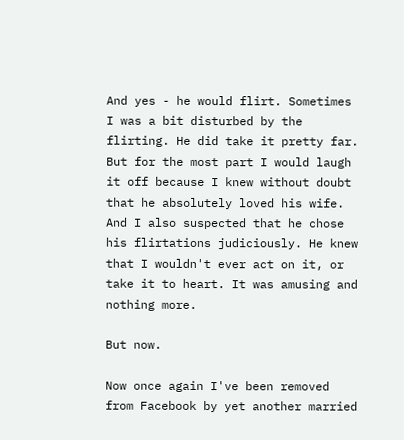And yes - he would flirt. Sometimes I was a bit disturbed by the flirting. He did take it pretty far. But for the most part I would laugh it off because I knew without doubt that he absolutely loved his wife. And I also suspected that he chose his flirtations judiciously. He knew that I wouldn't ever act on it, or take it to heart. It was amusing and nothing more.

But now.

Now once again I've been removed from Facebook by yet another married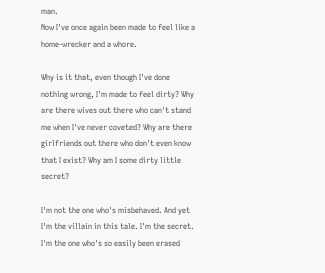man.
Now I've once again been made to feel like a home-wrecker and a whore.

Why is it that, even though I've done nothing wrong, I'm made to feel dirty? Why are there wives out there who can't stand me when I've never coveted? Why are there girlfriends out there who don't even know that I exist? Why am I some dirty little secret?

I'm not the one who's misbehaved. And yet I'm the villain in this tale. I'm the secret. I'm the one who's so easily been erased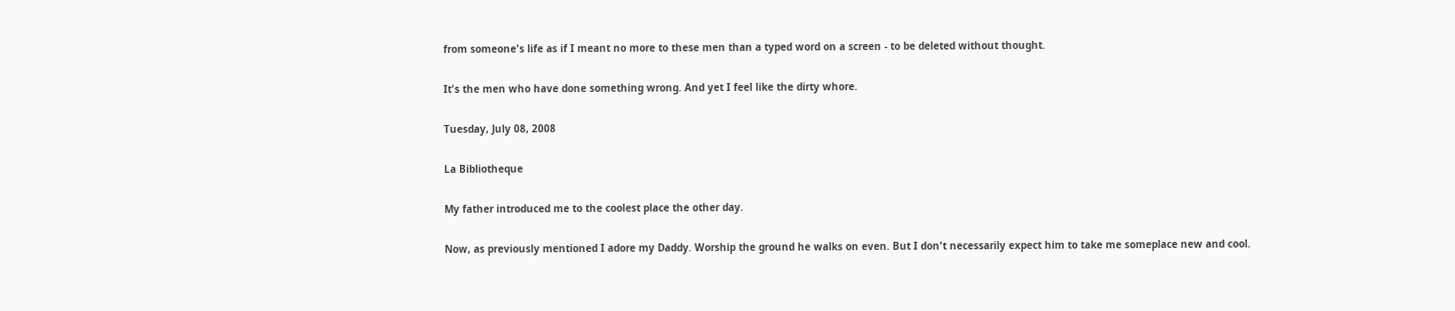from someone's life as if I meant no more to these men than a typed word on a screen - to be deleted without thought.

It's the men who have done something wrong. And yet I feel like the dirty whore.

Tuesday, July 08, 2008

La Bibliotheque

My father introduced me to the coolest place the other day.

Now, as previously mentioned I adore my Daddy. Worship the ground he walks on even. But I don't necessarily expect him to take me someplace new and cool.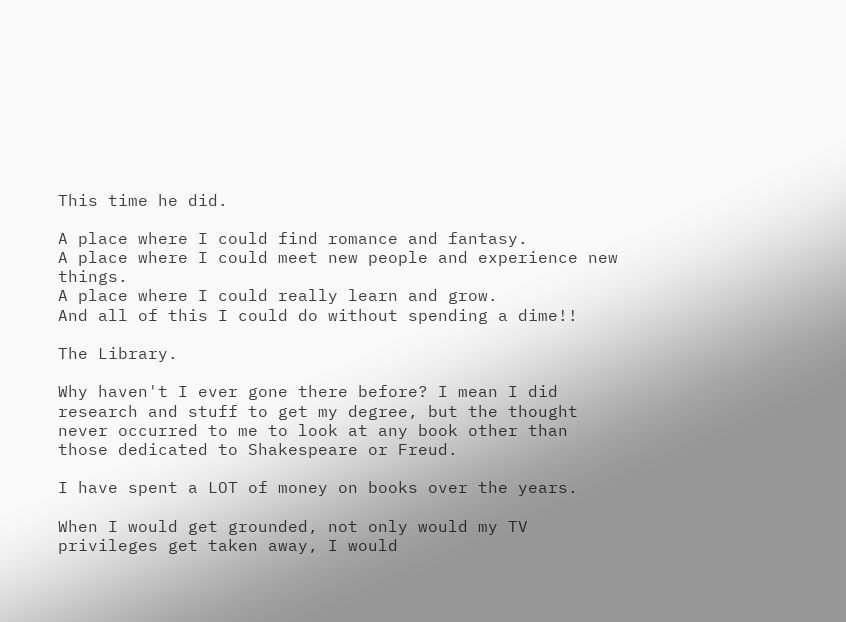This time he did.

A place where I could find romance and fantasy.
A place where I could meet new people and experience new things.
A place where I could really learn and grow.
And all of this I could do without spending a dime!!

The Library.

Why haven't I ever gone there before? I mean I did research and stuff to get my degree, but the thought never occurred to me to look at any book other than those dedicated to Shakespeare or Freud.

I have spent a LOT of money on books over the years.

When I would get grounded, not only would my TV privileges get taken away, I would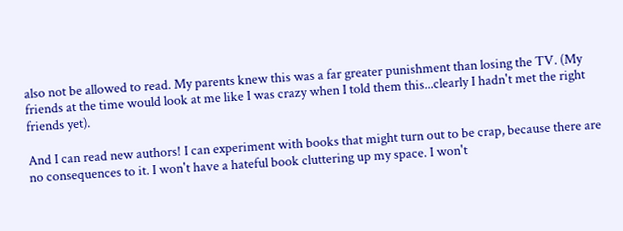also not be allowed to read. My parents knew this was a far greater punishment than losing the TV. (My friends at the time would look at me like I was crazy when I told them this...clearly I hadn't met the right friends yet).

And I can read new authors! I can experiment with books that might turn out to be crap, because there are no consequences to it. I won't have a hateful book cluttering up my space. I won't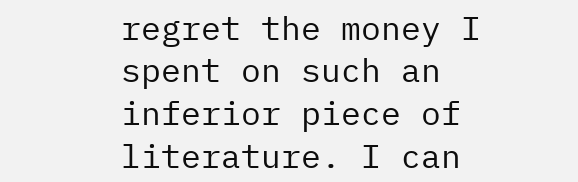regret the money I spent on such an inferior piece of literature. I can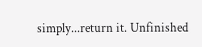simply...return it. Unfinished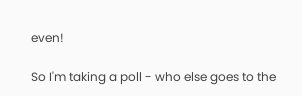even!

So I'm taking a poll - who else goes to the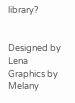library?


Designed by Lena Graphics by Melany